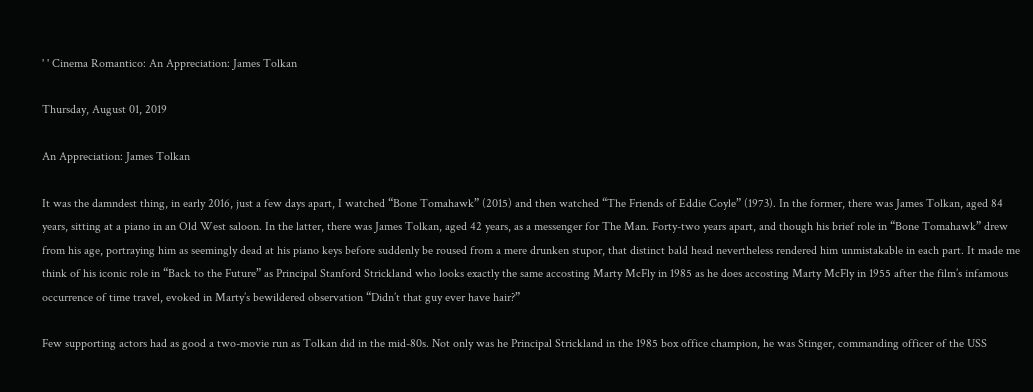' ' Cinema Romantico: An Appreciation: James Tolkan

Thursday, August 01, 2019

An Appreciation: James Tolkan

It was the damndest thing, in early 2016, just a few days apart, I watched “Bone Tomahawk” (2015) and then watched “The Friends of Eddie Coyle” (1973). In the former, there was James Tolkan, aged 84 years, sitting at a piano in an Old West saloon. In the latter, there was James Tolkan, aged 42 years, as a messenger for The Man. Forty-two years apart, and though his brief role in “Bone Tomahawk” drew from his age, portraying him as seemingly dead at his piano keys before suddenly be roused from a mere drunken stupor, that distinct bald head nevertheless rendered him unmistakable in each part. It made me think of his iconic role in “Back to the Future” as Principal Stanford Strickland who looks exactly the same accosting Marty McFly in 1985 as he does accosting Marty McFly in 1955 after the film’s infamous occurrence of time travel, evoked in Marty’s bewildered observation “Didn’t that guy ever have hair?”

Few supporting actors had as good a two-movie run as Tolkan did in the mid-80s. Not only was he Principal Strickland in the 1985 box office champion, he was Stinger, commanding officer of the USS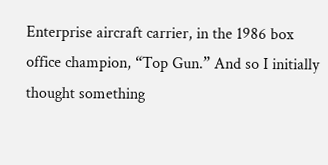Enterprise aircraft carrier, in the 1986 box office champion, “Top Gun.” And so I initially thought something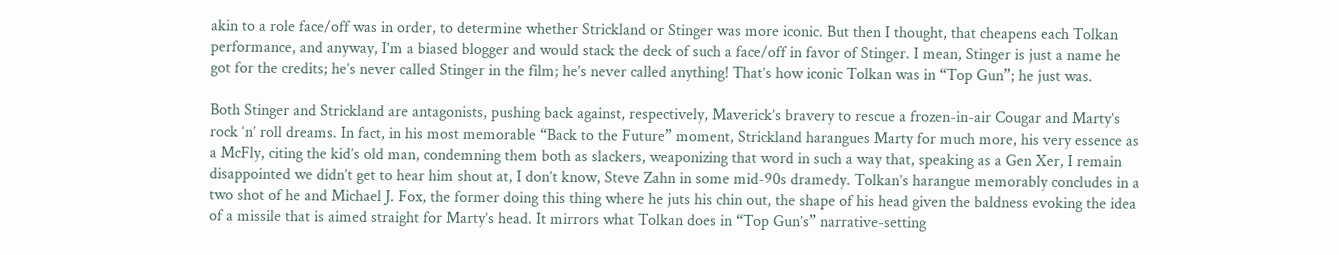akin to a role face/off was in order, to determine whether Strickland or Stinger was more iconic. But then I thought, that cheapens each Tolkan performance, and anyway, I’m a biased blogger and would stack the deck of such a face/off in favor of Stinger. I mean, Stinger is just a name he got for the credits; he’s never called Stinger in the film; he’s never called anything! That’s how iconic Tolkan was in “Top Gun”; he just was.

Both Stinger and Strickland are antagonists, pushing back against, respectively, Maverick’s bravery to rescue a frozen-in-air Cougar and Marty’s rock ‘n’ roll dreams. In fact, in his most memorable “Back to the Future” moment, Strickland harangues Marty for much more, his very essence as a McFly, citing the kid’s old man, condemning them both as slackers, weaponizing that word in such a way that, speaking as a Gen Xer, I remain disappointed we didn’t get to hear him shout at, I don’t know, Steve Zahn in some mid-90s dramedy. Tolkan’s harangue memorably concludes in a two shot of he and Michael J. Fox, the former doing this thing where he juts his chin out, the shape of his head given the baldness evoking the idea of a missile that is aimed straight for Marty’s head. It mirrors what Tolkan does in “Top Gun’s” narrative-setting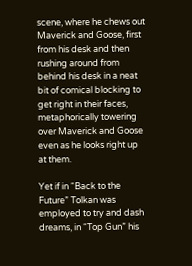scene, where he chews out Maverick and Goose, first from his desk and then rushing around from behind his desk in a neat bit of comical blocking to get right in their faces, metaphorically towering over Maverick and Goose even as he looks right up at them.

Yet if in “Back to the Future” Tolkan was employed to try and dash dreams, in “Top Gun” his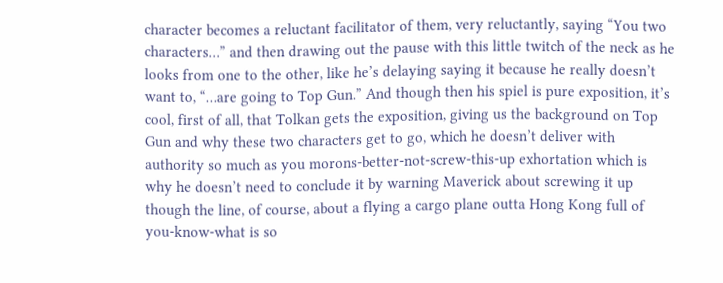character becomes a reluctant facilitator of them, very reluctantly, saying “You two characters…” and then drawing out the pause with this little twitch of the neck as he looks from one to the other, like he’s delaying saying it because he really doesn’t want to, “…are going to Top Gun.” And though then his spiel is pure exposition, it’s cool, first of all, that Tolkan gets the exposition, giving us the background on Top Gun and why these two characters get to go, which he doesn’t deliver with authority so much as you morons-better-not-screw-this-up exhortation which is why he doesn’t need to conclude it by warning Maverick about screwing it up though the line, of course, about a flying a cargo plane outta Hong Kong full of you-know-what is so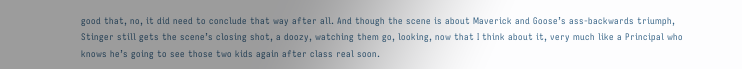good that, no, it did need to conclude that way after all. And though the scene is about Maverick and Goose’s ass-backwards triumph, Stinger still gets the scene’s closing shot, a doozy, watching them go, looking, now that I think about it, very much like a Principal who knows he’s going to see those two kids again after class real soon.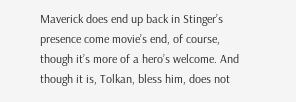Maverick does end up back in Stinger’s presence come movie’s end, of course, though it’s more of a hero’s welcome. And though it is, Tolkan, bless him, does not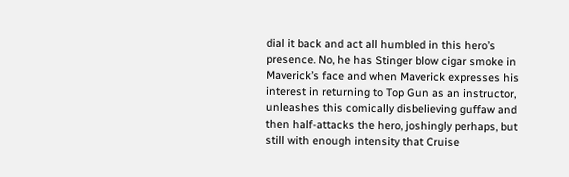dial it back and act all humbled in this hero’s presence. No, he has Stinger blow cigar smoke in Maverick’s face and when Maverick expresses his interest in returning to Top Gun as an instructor, unleashes this comically disbelieving guffaw and then half-attacks the hero, joshingly perhaps, but still with enough intensity that Cruise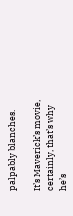palpably blanches.

It’s Maverick’s movie, certainly, that’s why he’s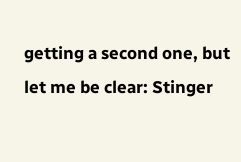getting a second one, but let me be clear: Stinger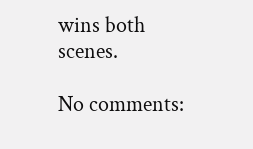wins both scenes.

No comments: